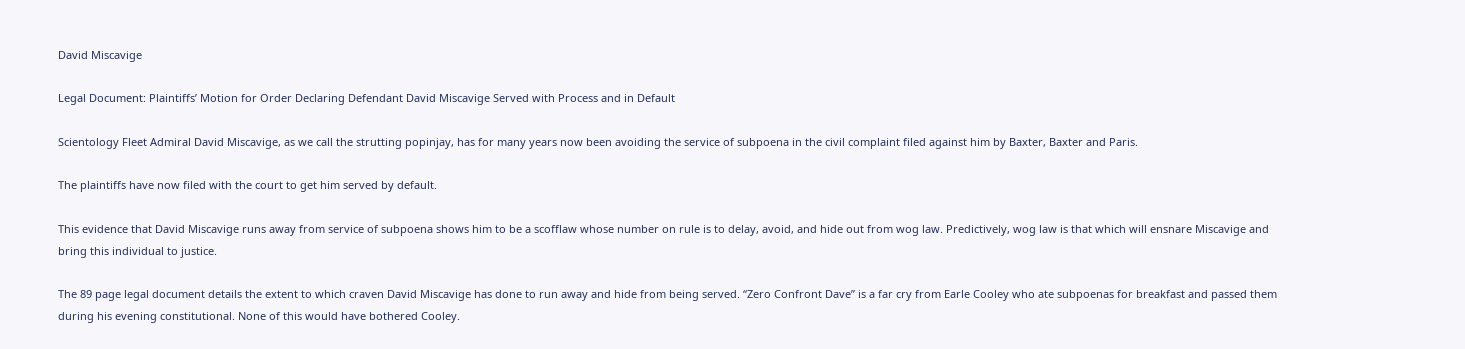David Miscavige

Legal Document: Plaintiffs’ Motion for Order Declaring Defendant David Miscavige Served with Process and in Default

Scientology Fleet Admiral David Miscavige, as we call the strutting popinjay, has for many years now been avoiding the service of subpoena in the civil complaint filed against him by Baxter, Baxter and Paris.

The plaintiffs have now filed with the court to get him served by default.

This evidence that David Miscavige runs away from service of subpoena shows him to be a scofflaw whose number on rule is to delay, avoid, and hide out from wog law. Predictively, wog law is that which will ensnare Miscavige and bring this individual to justice.

The 89 page legal document details the extent to which craven David Miscavige has done to run away and hide from being served. “Zero Confront Dave” is a far cry from Earle Cooley who ate subpoenas for breakfast and passed them during his evening constitutional. None of this would have bothered Cooley.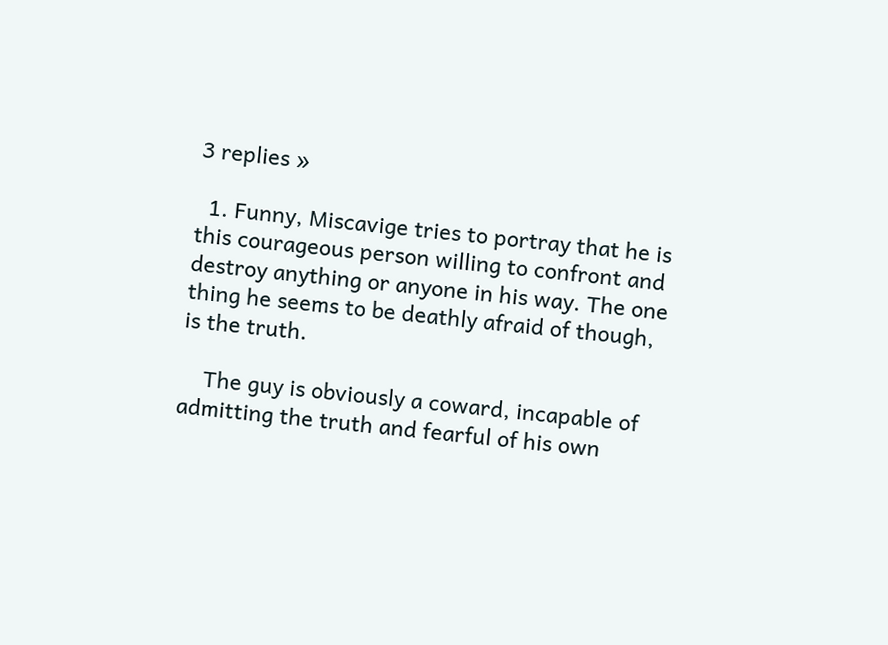3 replies »

  1. Funny, Miscavige tries to portray that he is this courageous person willing to confront and destroy anything or anyone in his way. The one thing he seems to be deathly afraid of though, is the truth.

    The guy is obviously a coward, incapable of admitting the truth and fearful of his own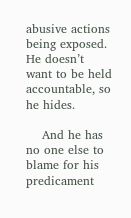abusive actions being exposed. He doesn’t want to be held accountable, so he hides.

    And he has no one else to blame for his predicament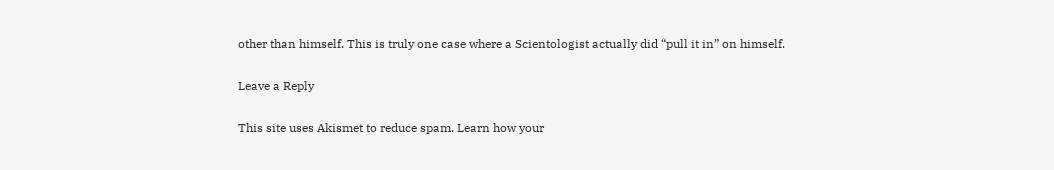other than himself. This is truly one case where a Scientologist actually did “pull it in” on himself.

Leave a Reply

This site uses Akismet to reduce spam. Learn how your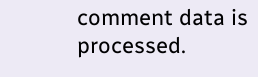comment data is processed.